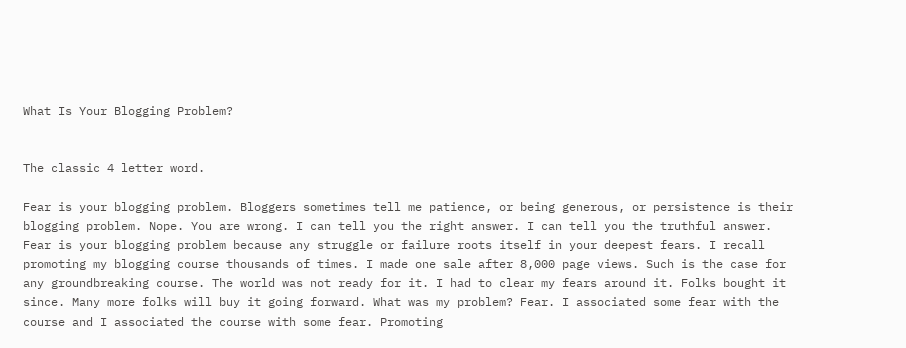What Is Your Blogging Problem?


The classic 4 letter word.

Fear is your blogging problem. Bloggers sometimes tell me patience, or being generous, or persistence is their blogging problem. Nope. You are wrong. I can tell you the right answer. I can tell you the truthful answer. Fear is your blogging problem because any struggle or failure roots itself in your deepest fears. I recall promoting my blogging course thousands of times. I made one sale after 8,000 page views. Such is the case for any groundbreaking course. The world was not ready for it. I had to clear my fears around it. Folks bought it since. Many more folks will buy it going forward. What was my problem? Fear. I associated some fear with the course and I associated the course with some fear. Promoting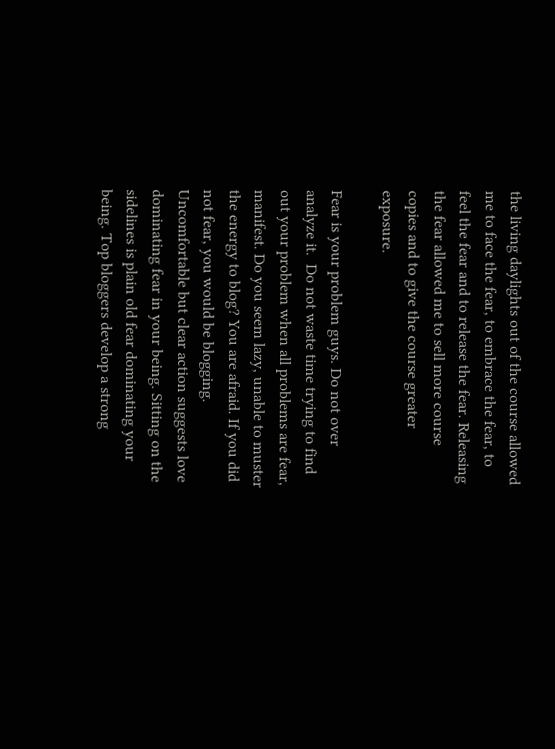the living daylights out of the course allowed me to face the fear, to embrace the fear, to feel the fear and to release the fear. Releasing the fear allowed me to sell more course copies and to give the course greater exposure.

Fear is your problem guys. Do not over analyze it.  Do not waste time trying to find out your problem when all problems are fear, manifest. Do you seem lazy, unable to muster the energy to blog? You are afraid. If you did not fear, you would be blogging. Uncomfortable but clear action suggests love dominating fear in your being. Sitting on the sidelines is plain old fear dominating your being. Top bloggers develop a strong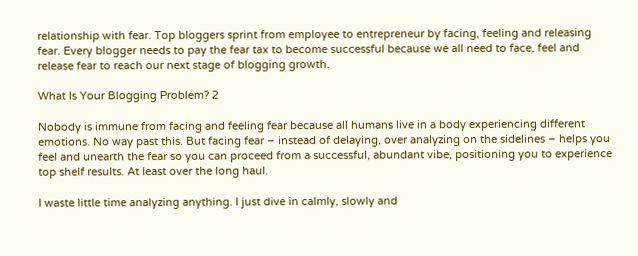relationship with fear. Top bloggers sprint from employee to entrepreneur by facing, feeling and releasing fear. Every blogger needs to pay the fear tax to become successful because we all need to face, feel and release fear to reach our next stage of blogging growth.

What Is Your Blogging Problem? 2

Nobody is immune from facing and feeling fear because all humans live in a body experiencing different emotions. No way past this. But facing fear – instead of delaying, over analyzing on the sidelines – helps you feel and unearth the fear so you can proceed from a successful, abundant vibe, positioning you to experience top shelf results. At least over the long haul.

I waste little time analyzing anything. I just dive in calmly, slowly and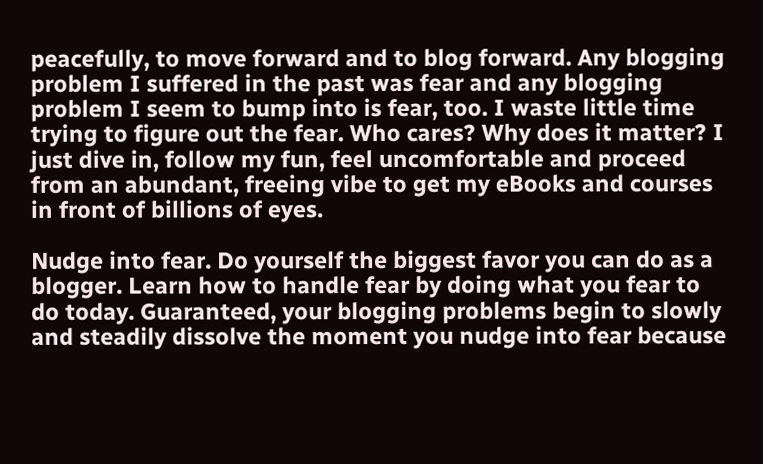peacefully, to move forward and to blog forward. Any blogging problem I suffered in the past was fear and any blogging problem I seem to bump into is fear, too. I waste little time trying to figure out the fear. Who cares? Why does it matter? I just dive in, follow my fun, feel uncomfortable and proceed from an abundant, freeing vibe to get my eBooks and courses in front of billions of eyes.

Nudge into fear. Do yourself the biggest favor you can do as a blogger. Learn how to handle fear by doing what you fear to do today. Guaranteed, your blogging problems begin to slowly and steadily dissolve the moment you nudge into fear because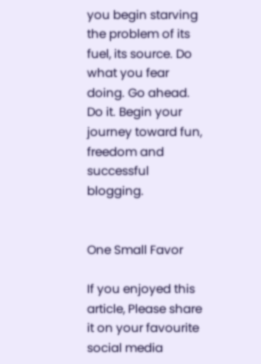you begin starving the problem of its fuel, its source. Do what you fear doing. Go ahead. Do it. Begin your journey toward fun, freedom and successful blogging.


One Small Favor

If you enjoyed this article, Please share it on your favourite social media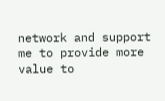network and support me to provide more value to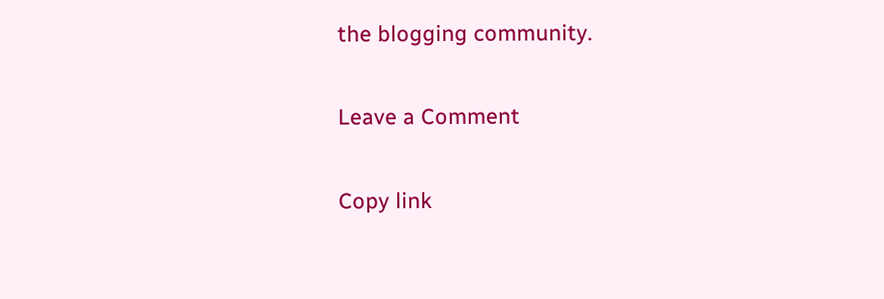the blogging community.

Leave a Comment

Copy link